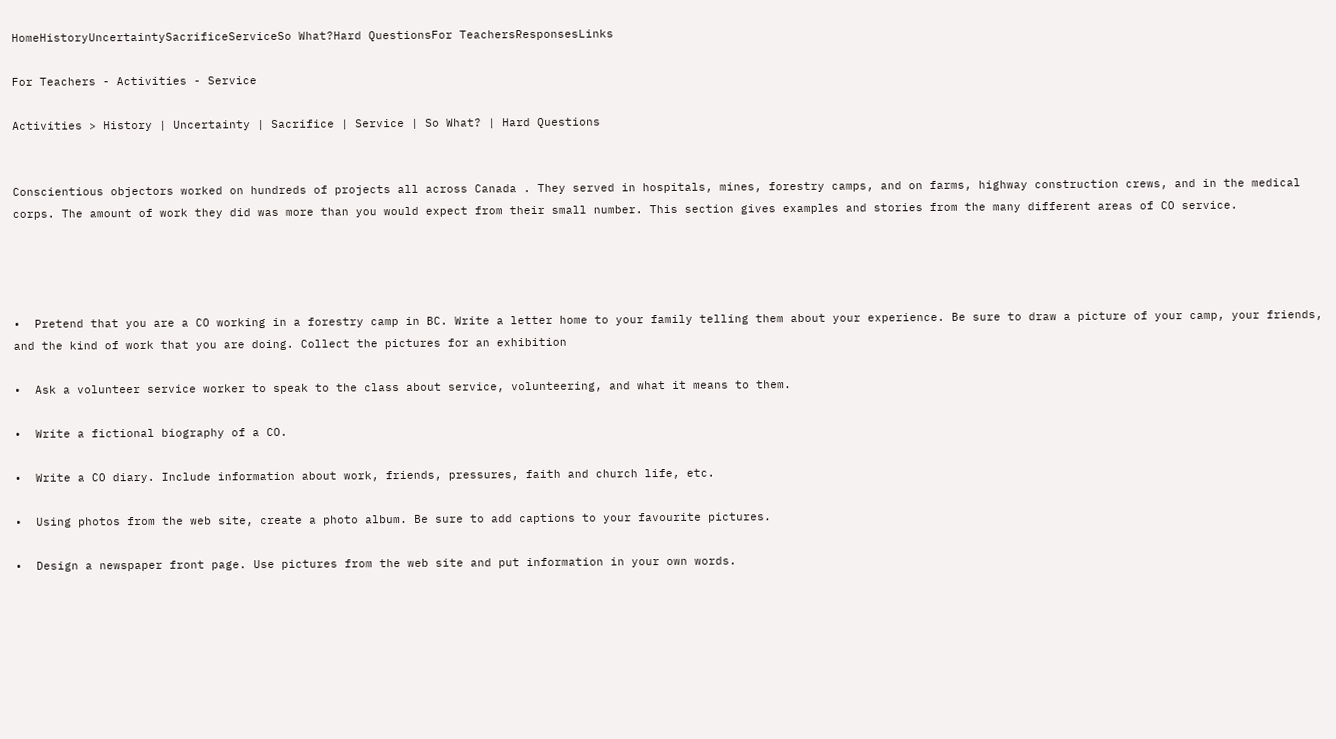HomeHistoryUncertaintySacrificeServiceSo What?Hard QuestionsFor TeachersResponsesLinks

For Teachers - Activities - Service

Activities > History | Uncertainty | Sacrifice | Service | So What? | Hard Questions


Conscientious objectors worked on hundreds of projects all across Canada . They served in hospitals, mines, forestry camps, and on farms, highway construction crews, and in the medical corps. The amount of work they did was more than you would expect from their small number. This section gives examples and stories from the many different areas of CO service.




•  Pretend that you are a CO working in a forestry camp in BC. Write a letter home to your family telling them about your experience. Be sure to draw a picture of your camp, your friends, and the kind of work that you are doing. Collect the pictures for an exhibition

•  Ask a volunteer service worker to speak to the class about service, volunteering, and what it means to them.

•  Write a fictional biography of a CO.

•  Write a CO diary. Include information about work, friends, pressures, faith and church life, etc.

•  Using photos from the web site, create a photo album. Be sure to add captions to your favourite pictures.

•  Design a newspaper front page. Use pictures from the web site and put information in your own words.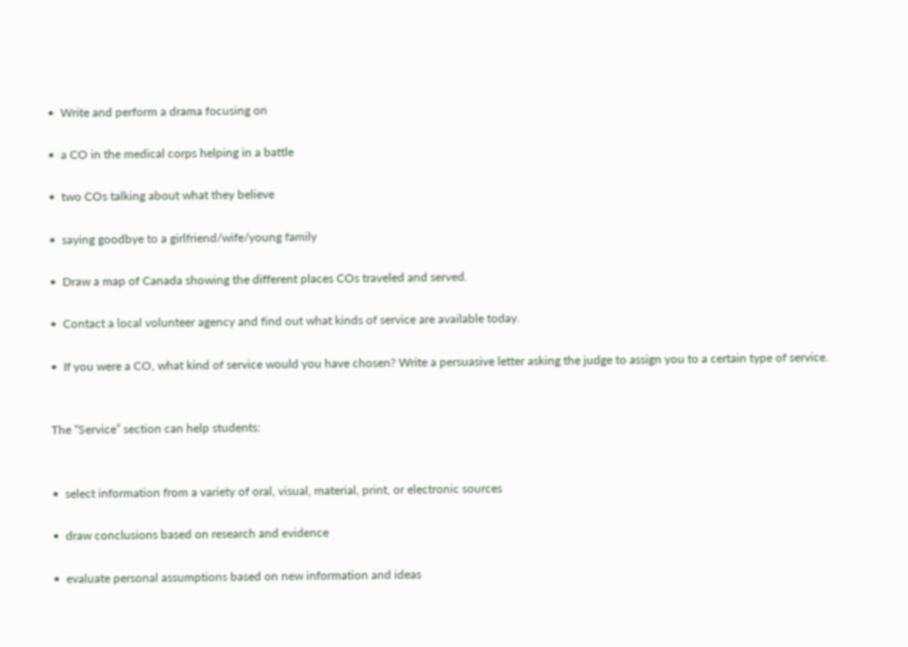•  Write and perform a drama focusing on

•  a CO in the medical corps helping in a battle

•  two COs talking about what they believe

•  saying goodbye to a girlfriend/wife/young family

•  Draw a map of Canada showing the different places COs traveled and served.

•  Contact a local volunteer agency and find out what kinds of service are available today.

•  If you were a CO, what kind of service would you have chosen? Write a persuasive letter asking the judge to assign you to a certain type of service.


The “Service” section can help students:


•  select information from a variety of oral, visual, material, print, or electronic sources

•  draw conclusions based on research and evidence

•  evaluate personal assumptions based on new information and ideas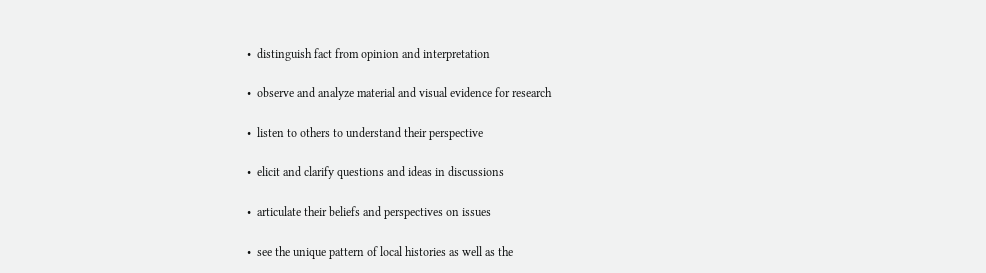•  distinguish fact from opinion and interpretation

•  observe and analyze material and visual evidence for research

•  listen to others to understand their perspective

•  elicit and clarify questions and ideas in discussions

•  articulate their beliefs and perspectives on issues

•  see the unique pattern of local histories as well as the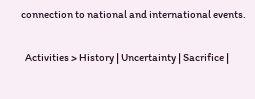connection to national and international events.

  Activities > History | Uncertainty | Sacrifice |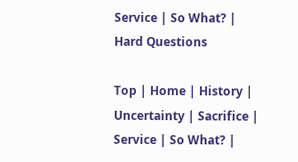Service | So What? | Hard Questions

Top | Home | History | Uncertainty | Sacrifice | Service | So What? |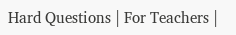Hard Questions | For Teachers |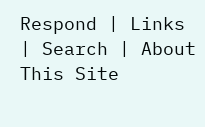Respond | Links | Search | About This Site